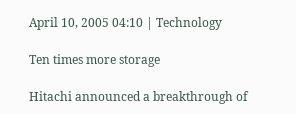April 10, 2005 04:10 | Technology

Ten times more storage

Hitachi announced a breakthrough of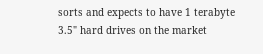sorts and expects to have 1 terabyte 3.5" hard drives on the market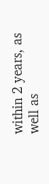within 2 years, as well as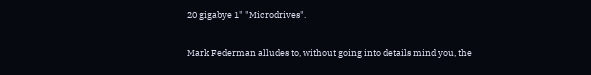20 gigabye 1" "Microdrives".

Mark Federman alludes to, without going into details mind you, the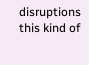disruptions this kind of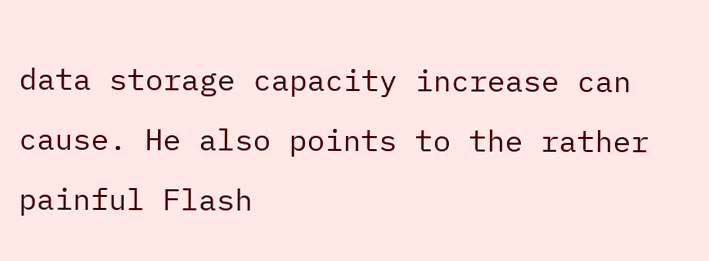data storage capacity increase can cause. He also points to the rather painful Flash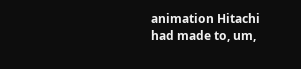animation Hitachi had made to, um,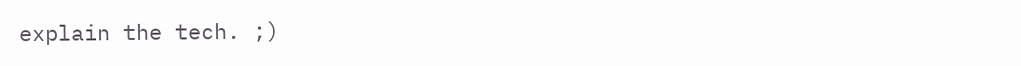explain the tech. ;)